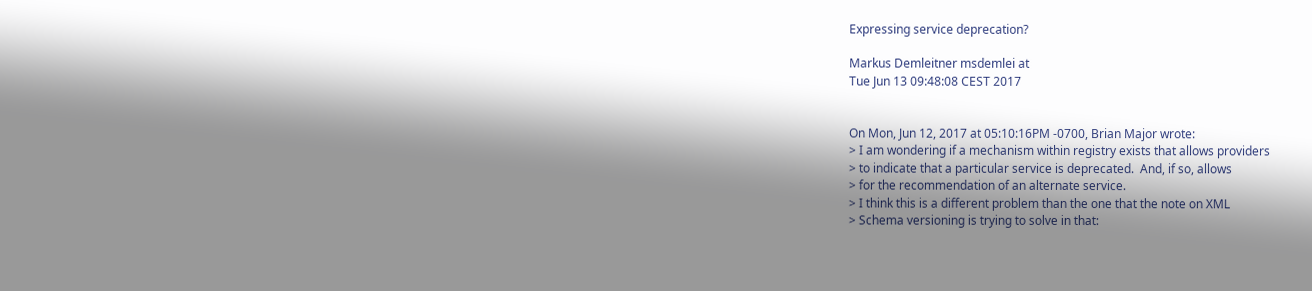Expressing service deprecation?

Markus Demleitner msdemlei at
Tue Jun 13 09:48:08 CEST 2017


On Mon, Jun 12, 2017 at 05:10:16PM -0700, Brian Major wrote:
> I am wondering if a mechanism within registry exists that allows providers
> to indicate that a particular service is deprecated.  And, if so, allows
> for the recommendation of an alternate service.
> I think this is a different problem than the one that the note on XML
> Schema versioning is trying to solve in that: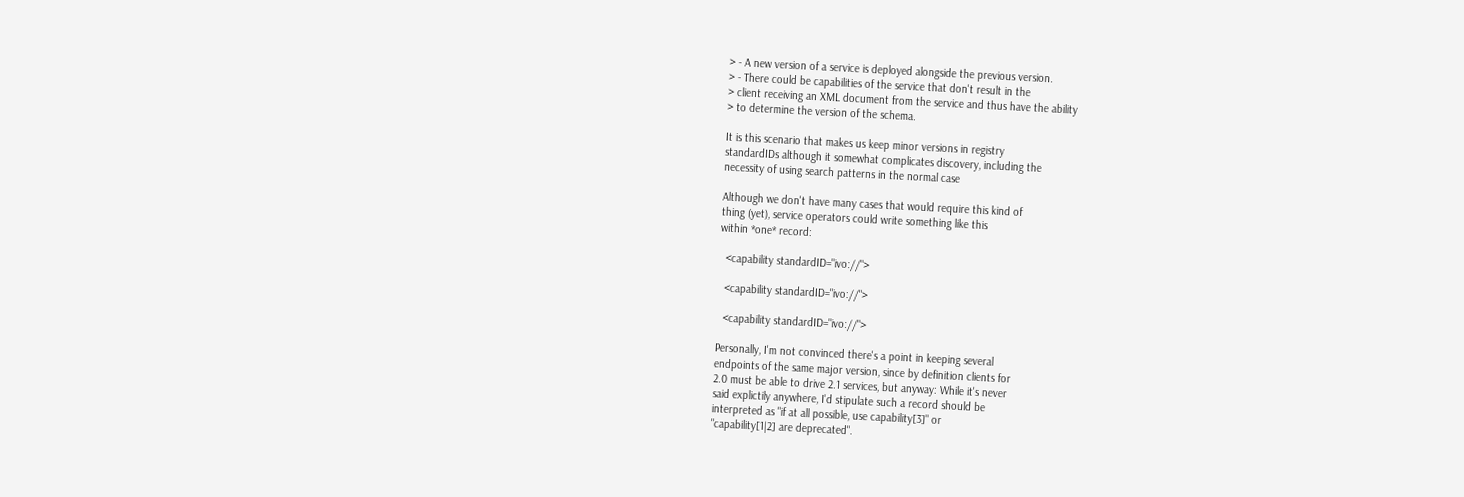> - A new version of a service is deployed alongside the previous version.
> - There could be capabilities of the service that don't result in the
> client receiving an XML document from the service and thus have the ability
> to determine the version of the schema.

It is this scenario that makes us keep minor versions in registry
standardIDs although it somewhat complicates discovery, including the
necessity of using search patterns in the normal case

Although we don't have many cases that would require this kind of
thing (yet), service operators could write something like this
within *one* record:

  <capability standardID="ivo://">

  <capability standardID="ivo://">

  <capability standardID="ivo://">

Personally, I'm not convinced there's a point in keeping several
endpoints of the same major version, since by definition clients for
2.0 must be able to drive 2.1 services, but anyway: While it's never
said explictily anywhere, I'd stipulate such a record should be
interpreted as "if at all possible, use capability[3]" or
"capability[1|2] are deprecated".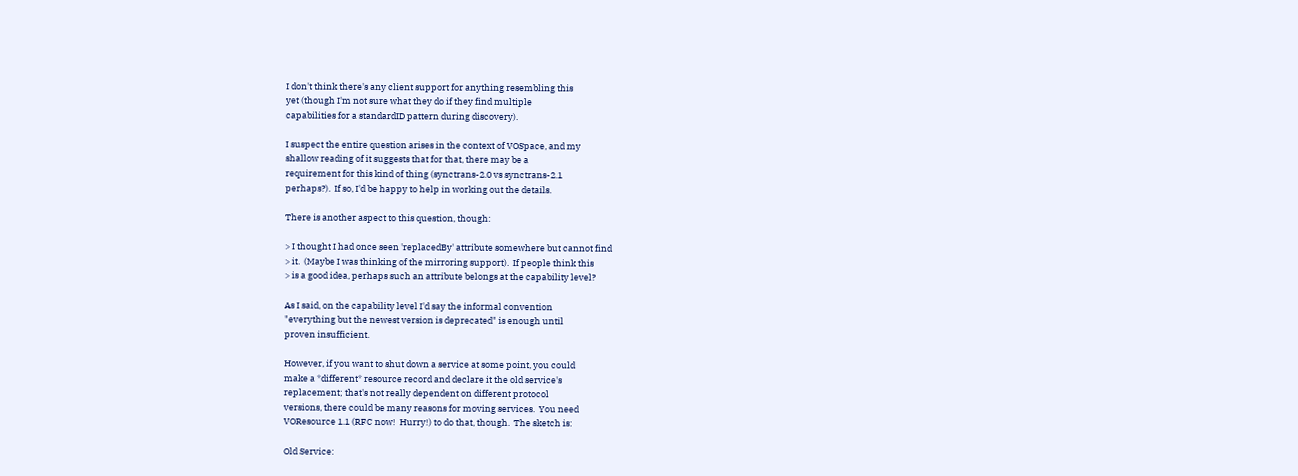I don't think there's any client support for anything resembling this
yet (though I'm not sure what they do if they find multiple
capabilities for a standardID pattern during discovery).

I suspect the entire question arises in the context of VOSpace, and my
shallow reading of it suggests that for that, there may be a
requirement for this kind of thing (synctrans-2.0 vs synctrans-2.1
perhaps?).  If so, I'd be happy to help in working out the details.

There is another aspect to this question, though:

> I thought I had once seen 'replacedBy' attribute somewhere but cannot find
> it.  (Maybe I was thinking of the mirroring support).  If people think this
> is a good idea, perhaps such an attribute belongs at the capability level?

As I said, on the capability level I'd say the informal convention
"everything but the newest version is deprecated" is enough until
proven insufficient.

However, if you want to shut down a service at some point, you could
make a *different* resource record and declare it the old service's
replacement; that's not really dependent on different protocol
versions, there could be many reasons for moving services.  You need
VOResource 1.1 (RFC now!  Hurry!) to do that, though.  The sketch is:

Old Service: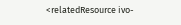<relatedResource ivo-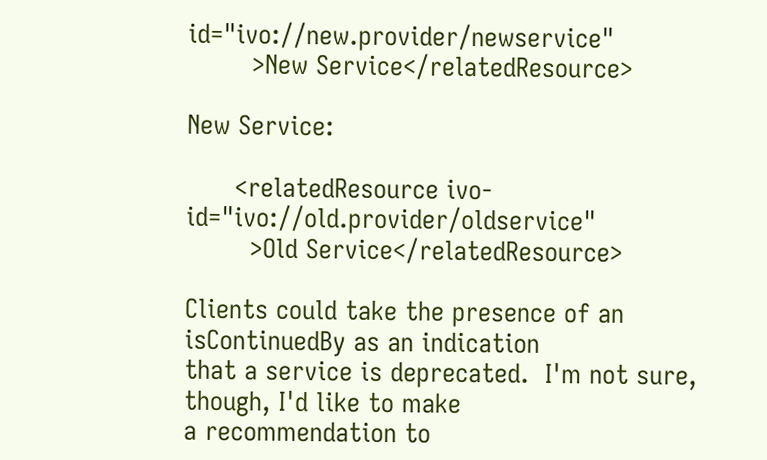id="ivo://new.provider/newservice"
        >New Service</relatedResource>

New Service:

      <relatedResource ivo-id="ivo://old.provider/oldservice"
        >Old Service</relatedResource>

Clients could take the presence of an isContinuedBy as an indication
that a service is deprecated.  I'm not sure, though, I'd like to make
a recommendation to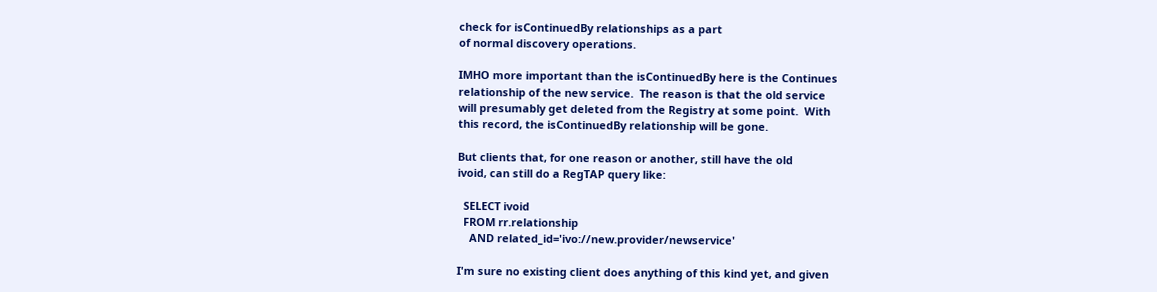check for isContinuedBy relationships as a part
of normal discovery operations.

IMHO more important than the isContinuedBy here is the Continues
relationship of the new service.  The reason is that the old service
will presumably get deleted from the Registry at some point.  With
this record, the isContinuedBy relationship will be gone.

But clients that, for one reason or another, still have the old
ivoid, can still do a RegTAP query like:

  SELECT ivoid
  FROM rr.relationship
    AND related_id='ivo://new.provider/newservice'

I'm sure no existing client does anything of this kind yet, and given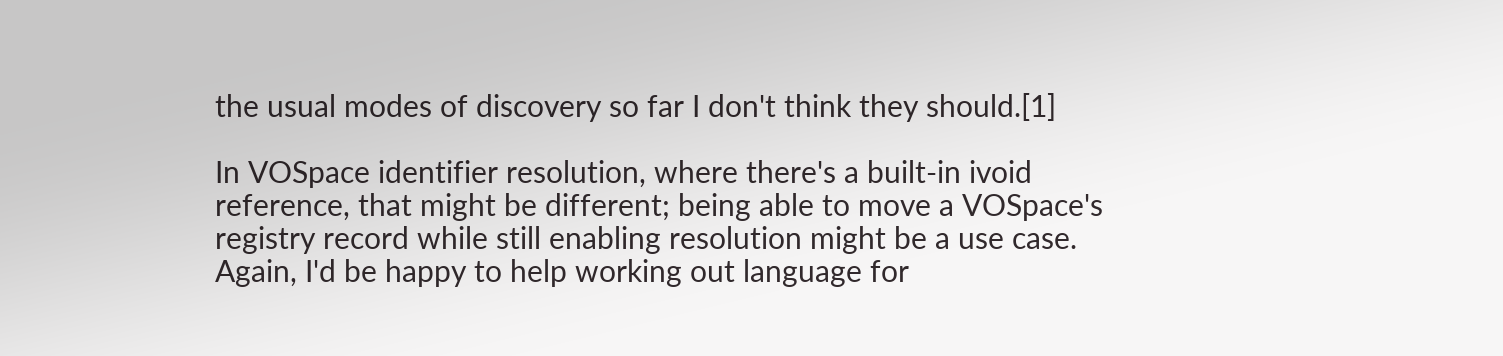the usual modes of discovery so far I don't think they should.[1]

In VOSpace identifier resolution, where there's a built-in ivoid
reference, that might be different; being able to move a VOSpace's
registry record while still enabling resolution might be a use case.
Again, I'd be happy to help working out language for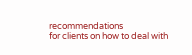recommendations
for clients on how to deal with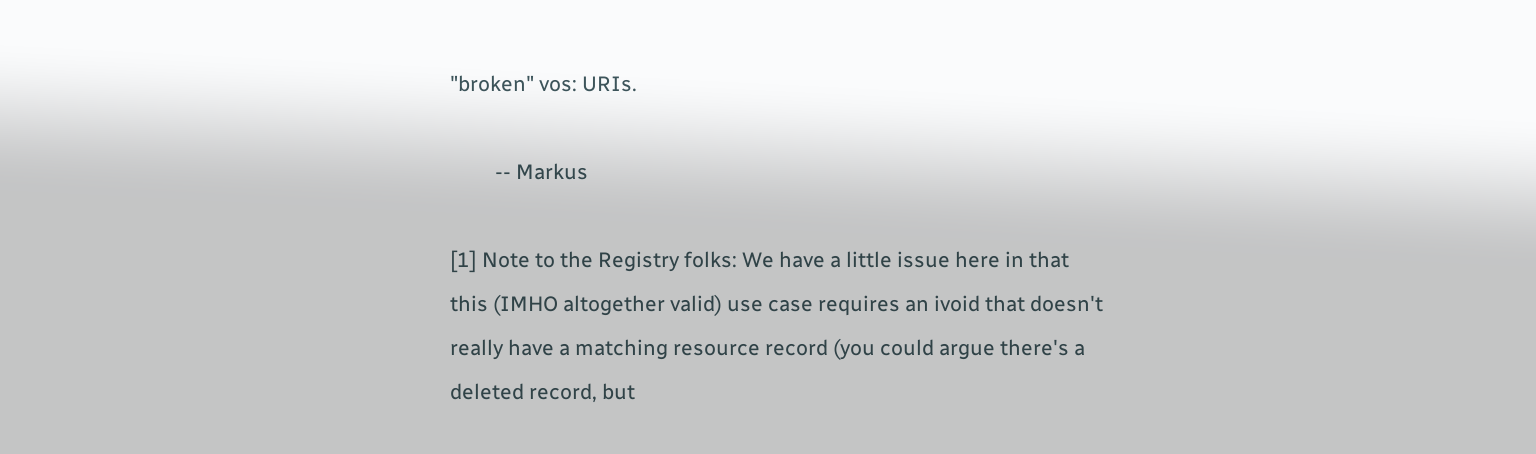"broken" vos: URIs.

         -- Markus

[1] Note to the Registry folks: We have a little issue here in that
this (IMHO altogether valid) use case requires an ivoid that doesn't
really have a matching resource record (you could argue there's a
deleted record, but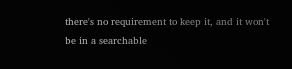there's no requirement to keep it, and it won't
be in a searchable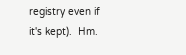registry even if it's kept).  Hm.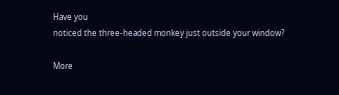Have you
noticed the three-headed monkey just outside your window?

More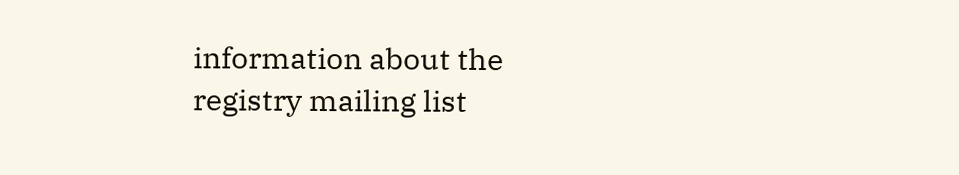information about the registry mailing list